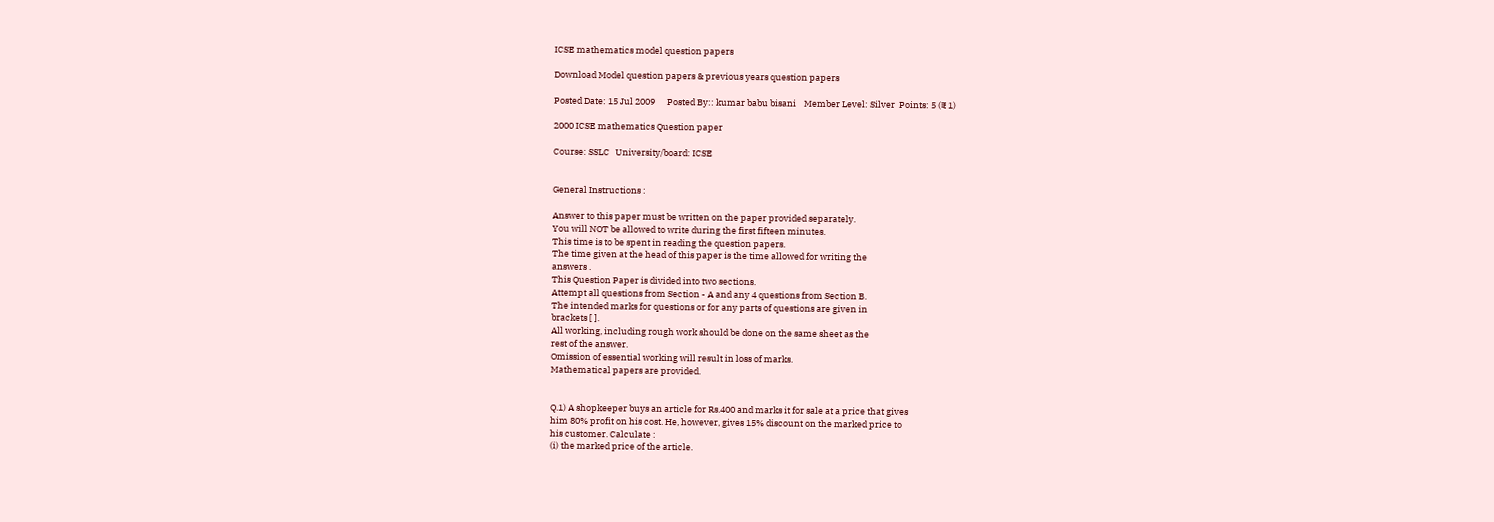ICSE mathematics model question papers

Download Model question papers & previous years question papers

Posted Date: 15 Jul 2009      Posted By:: kumar babu bisani    Member Level: Silver  Points: 5 (₹ 1)

2000 ICSE mathematics Question paper

Course: SSLC   University/board: ICSE


General Instructions :

Answer to this paper must be written on the paper provided separately.
You will NOT be allowed to write during the first fifteen minutes.
This time is to be spent in reading the question papers.
The time given at the head of this paper is the time allowed for writing the
answers .
This Question Paper is divided into two sections.
Attempt all questions from Section - A and any 4 questions from Section B.
The intended marks for questions or for any parts of questions are given in
brackets [ ].
All working, including rough work should be done on the same sheet as the
rest of the answer.
Omission of essential working will result in loss of marks.
Mathematical papers are provided.


Q.1) A shopkeeper buys an article for Rs.400 and marks it for sale at a price that gives
him 80% profit on his cost. He, however, gives 15% discount on the marked price to
his customer. Calculate :
(i) the marked price of the article.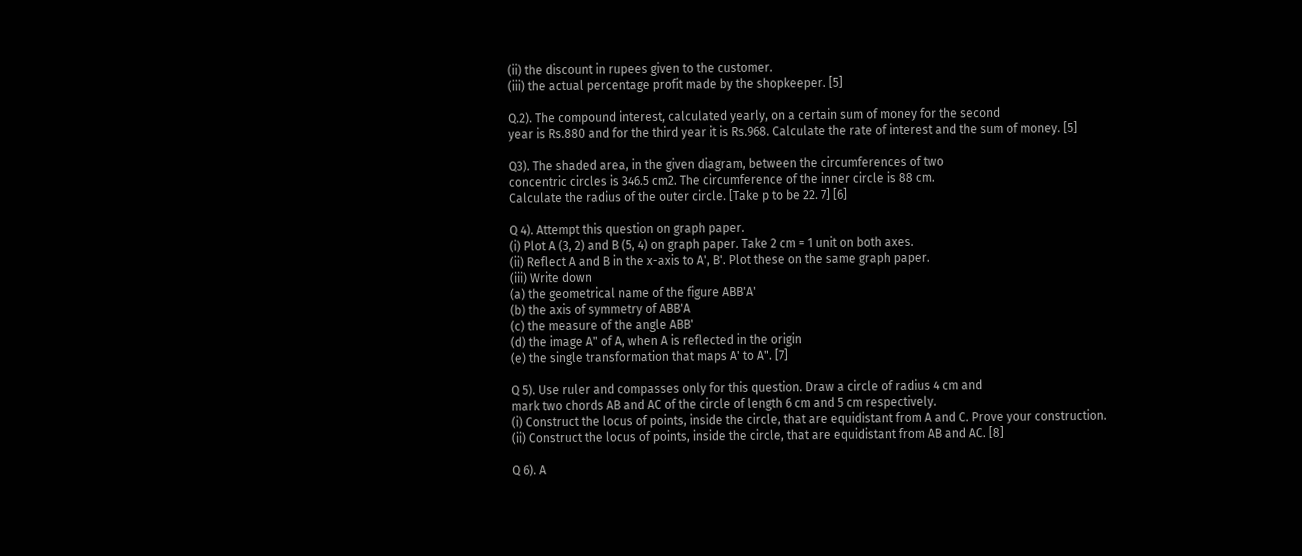(ii) the discount in rupees given to the customer.
(iii) the actual percentage profit made by the shopkeeper. [5]

Q.2). The compound interest, calculated yearly, on a certain sum of money for the second
year is Rs.880 and for the third year it is Rs.968. Calculate the rate of interest and the sum of money. [5]

Q3). The shaded area, in the given diagram, between the circumferences of two
concentric circles is 346.5 cm2. The circumference of the inner circle is 88 cm.
Calculate the radius of the outer circle. [Take p to be 22. 7] [6]

Q 4). Attempt this question on graph paper.
(i) Plot A (3, 2) and B (5, 4) on graph paper. Take 2 cm = 1 unit on both axes.
(ii) Reflect A and B in the x-axis to A', B'. Plot these on the same graph paper.
(iii) Write down
(a) the geometrical name of the figure ABB'A'
(b) the axis of symmetry of ABB'A
(c) the measure of the angle ABB'
(d) the image A" of A, when A is reflected in the origin
(e) the single transformation that maps A' to A". [7]

Q 5). Use ruler and compasses only for this question. Draw a circle of radius 4 cm and
mark two chords AB and AC of the circle of length 6 cm and 5 cm respectively.
(i) Construct the locus of points, inside the circle, that are equidistant from A and C. Prove your construction.
(ii) Construct the locus of points, inside the circle, that are equidistant from AB and AC. [8]

Q 6). A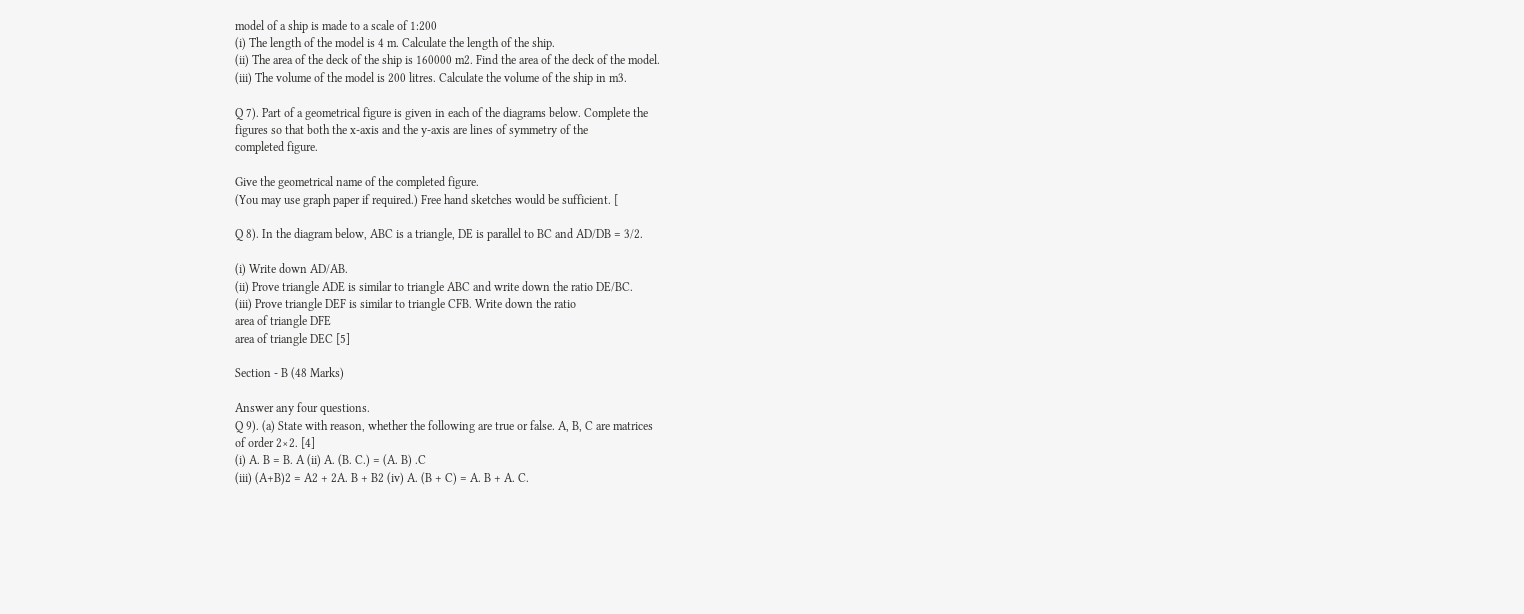model of a ship is made to a scale of 1:200
(i) The length of the model is 4 m. Calculate the length of the ship.
(ii) The area of the deck of the ship is 160000 m2. Find the area of the deck of the model.
(iii) The volume of the model is 200 litres. Calculate the volume of the ship in m3.

Q 7). Part of a geometrical figure is given in each of the diagrams below. Complete the
figures so that both the x-axis and the y-axis are lines of symmetry of the
completed figure.

Give the geometrical name of the completed figure.
(You may use graph paper if required.) Free hand sketches would be sufficient. [

Q 8). In the diagram below, ABC is a triangle, DE is parallel to BC and AD/DB = 3/2.

(i) Write down AD/AB.
(ii) Prove triangle ADE is similar to triangle ABC and write down the ratio DE/BC.
(iii) Prove triangle DEF is similar to triangle CFB. Write down the ratio
area of triangle DFE
area of triangle DEC [5]

Section - B (48 Marks)

Answer any four questions.
Q 9). (a) State with reason, whether the following are true or false. A, B, C are matrices
of order 2×2. [4]
(i) A. B = B. A (ii) A. (B. C.) = (A. B) .C
(iii) (A+B)2 = A2 + 2A. B + B2 (iv) A. (B + C) = A. B + A. C.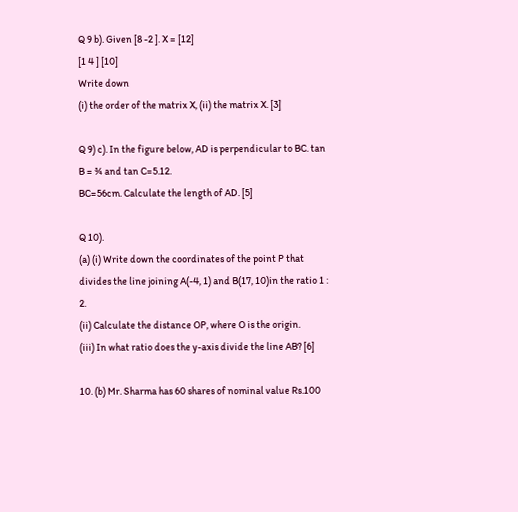Q 9 b). Given [8 -2 ]. X = [12]
[1 4 ] [10]
Write down
(i) the order of the matrix X, (ii) the matrix X. [3]

Q 9) c). In the figure below, AD is perpendicular to BC. tan B = ¾ and tan C=5.12.
BC=56cm. Calculate the length of AD. [5]

Q 10).
(a) (i) Write down the coordinates of the point P that divides the line joining A(-4, 1) and B(17, 10)in the ratio 1 : 2.
(ii) Calculate the distance OP, where O is the origin.
(iii) In what ratio does the y-axis divide the line AB? [6]

10. (b) Mr. Sharma has 60 shares of nominal value Rs.100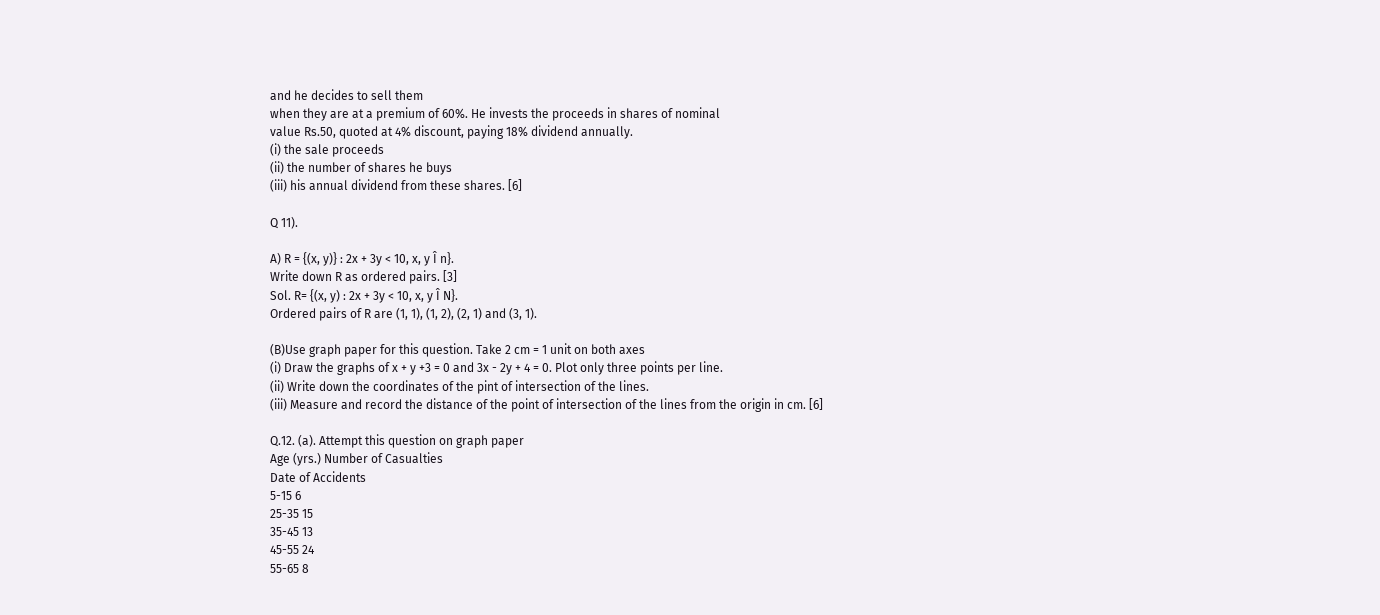and he decides to sell them
when they are at a premium of 60%. He invests the proceeds in shares of nominal
value Rs.50, quoted at 4% discount, paying 18% dividend annually.
(i) the sale proceeds
(ii) the number of shares he buys
(iii) his annual dividend from these shares. [6]

Q 11).

A) R = {(x, y)} : 2x + 3y < 10, x, y Î n}.
Write down R as ordered pairs. [3]
Sol. R= {(x, y) : 2x + 3y < 10, x, y Î N}.
Ordered pairs of R are (1, 1), (1, 2), (2, 1) and (3, 1).

(B)Use graph paper for this question. Take 2 cm = 1 unit on both axes
(i) Draw the graphs of x + y +3 = 0 and 3x - 2y + 4 = 0. Plot only three points per line.
(ii) Write down the coordinates of the pint of intersection of the lines.
(iii) Measure and record the distance of the point of intersection of the lines from the origin in cm. [6]

Q.12. (a). Attempt this question on graph paper
Age (yrs.) Number of Casualties
Date of Accidents
5-15 6
25-35 15
35-45 13
45-55 24
55-65 8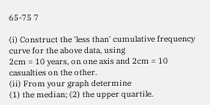65-75 7

(i) Construct the 'less than' cumulative frequency curve for the above data, using
2cm = 10 years, on one axis and 2cm = 10 casualties on the other.
(ii) From your graph determine
(1) the median; (2) the upper quartile.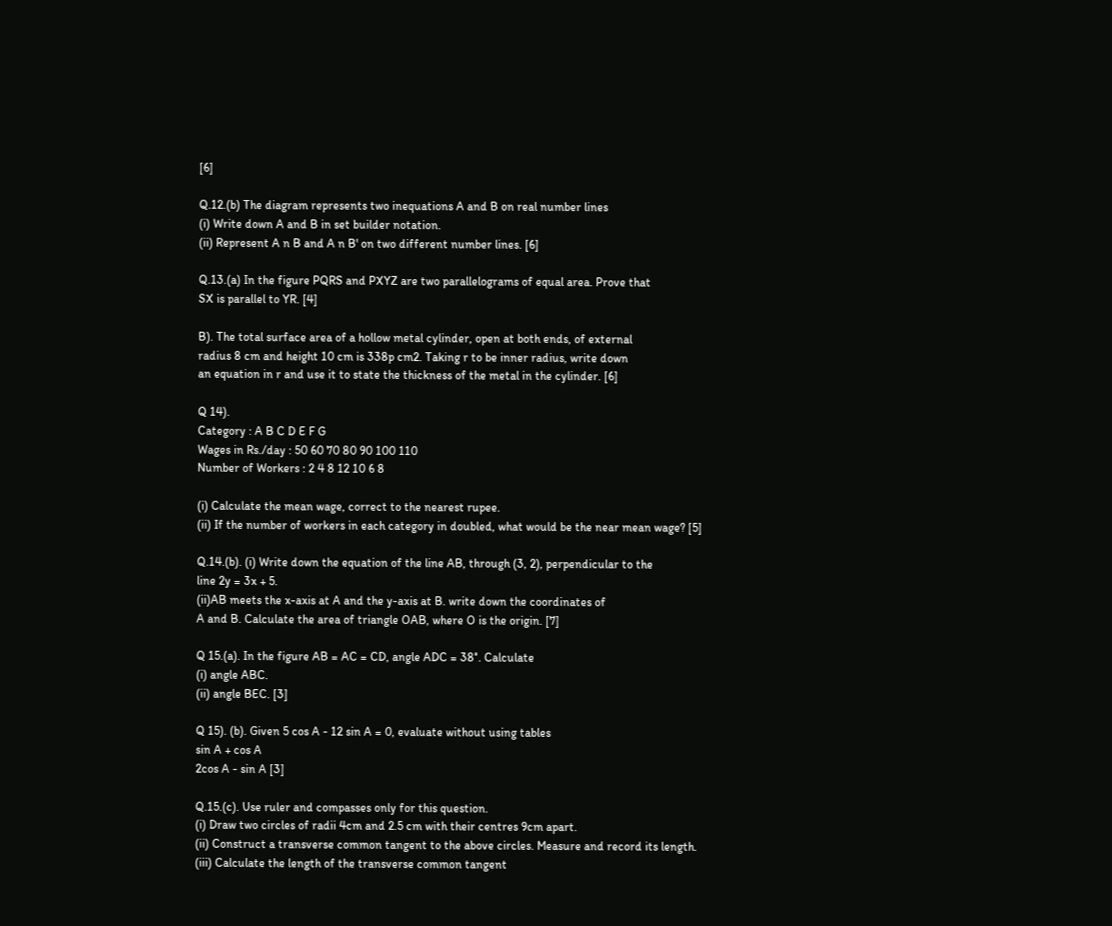[6]

Q.12.(b) The diagram represents two inequations A and B on real number lines
(i) Write down A and B in set builder notation.
(ii) Represent A n B and A n B' on two different number lines. [6]

Q.13.(a) In the figure PQRS and PXYZ are two parallelograms of equal area. Prove that
SX is parallel to YR. [4]

B). The total surface area of a hollow metal cylinder, open at both ends, of external
radius 8 cm and height 10 cm is 338p cm2. Taking r to be inner radius, write down
an equation in r and use it to state the thickness of the metal in the cylinder. [6]

Q 14).
Category : A B C D E F G
Wages in Rs./day : 50 60 70 80 90 100 110
Number of Workers : 2 4 8 12 10 6 8

(i) Calculate the mean wage, correct to the nearest rupee.
(ii) If the number of workers in each category in doubled, what would be the near mean wage? [5]

Q.14.(b). (i) Write down the equation of the line AB, through (3, 2), perpendicular to the
line 2y = 3x + 5.
(ii)AB meets the x-axis at A and the y-axis at B. write down the coordinates of
A and B. Calculate the area of triangle OAB, where O is the origin. [7]

Q 15.(a). In the figure AB = AC = CD, angle ADC = 38°. Calculate
(i) angle ABC.
(ii) angle BEC. [3]

Q 15). (b). Given 5 cos A - 12 sin A = 0, evaluate without using tables
sin A + cos A
2cos A - sin A [3]

Q.15.(c). Use ruler and compasses only for this question.
(i) Draw two circles of radii 4cm and 2.5 cm with their centres 9cm apart.
(ii) Construct a transverse common tangent to the above circles. Measure and record its length.
(iii) Calculate the length of the transverse common tangent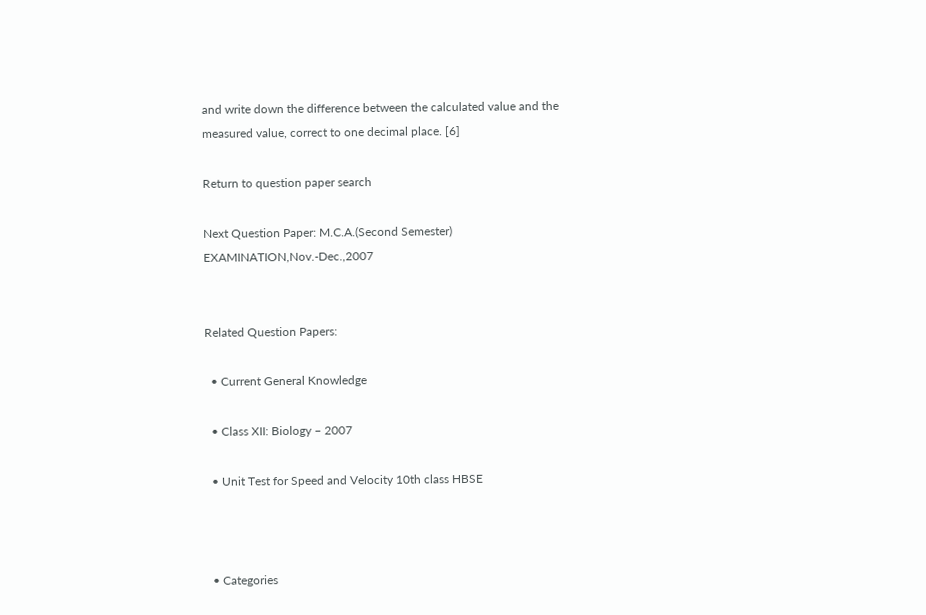and write down the difference between the calculated value and the measured value, correct to one decimal place. [6]

Return to question paper search

Next Question Paper: M.C.A.(Second Semester) EXAMINATION,Nov.-Dec.,2007


Related Question Papers:

  • Current General Knowledge

  • Class XII: Biology – 2007

  • Unit Test for Speed and Velocity 10th class HBSE



  • Categories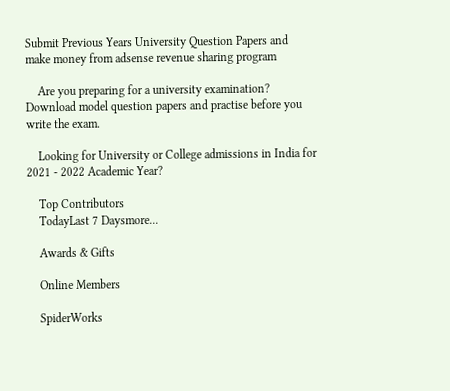Submit Previous Years University Question Papers and make money from adsense revenue sharing program

    Are you preparing for a university examination? Download model question papers and practise before you write the exam.

    Looking for University or College admissions in India for 2021 - 2022 Academic Year?

    Top Contributors
    TodayLast 7 Daysmore...

    Awards & Gifts

    Online Members

    SpiderWorks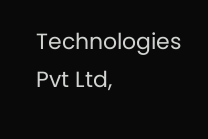Technologies Pvt Ltd,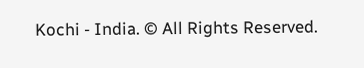Kochi - India. © All Rights Reserved.